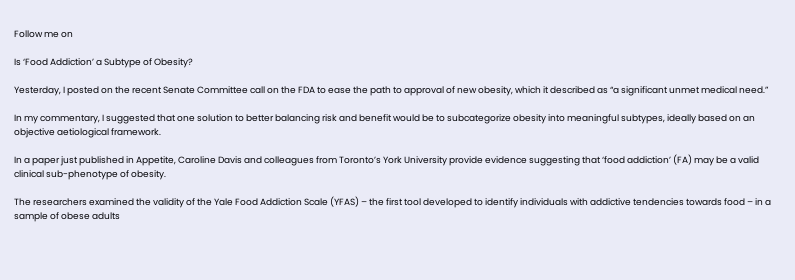Follow me on

Is ‘Food Addiction’ a Subtype of Obesity?

Yesterday, I posted on the recent Senate Committee call on the FDA to ease the path to approval of new obesity, which it described as “a significant unmet medical need.”

In my commentary, I suggested that one solution to better balancing risk and benefit would be to subcategorize obesity into meaningful subtypes, ideally based on an objective aetiological framework.

In a paper just published in Appetite, Caroline Davis and colleagues from Toronto’s York University provide evidence suggesting that ‘food addiction’ (FA) may be a valid clinical sub-phenotype of obesity.

The researchers examined the validity of the Yale Food Addiction Scale (YFAS) – the first tool developed to identify individuals with addictive tendencies towards food – in a sample of obese adults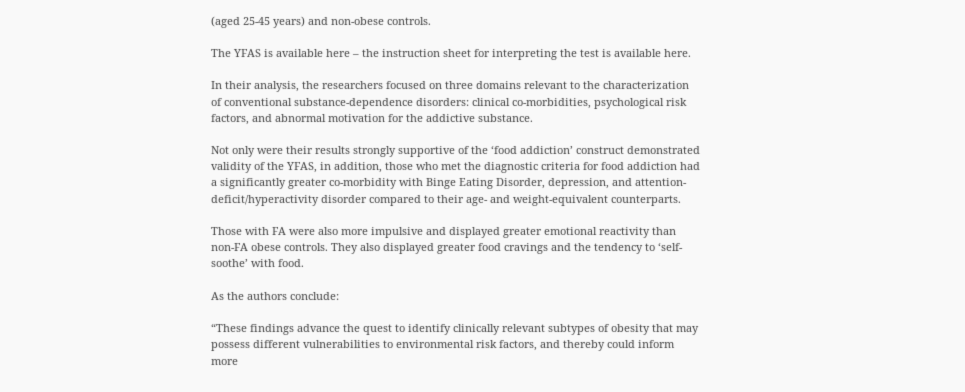(aged 25-45 years) and non-obese controls.

The YFAS is available here – the instruction sheet for interpreting the test is available here.

In their analysis, the researchers focused on three domains relevant to the characterization of conventional substance-dependence disorders: clinical co-morbidities, psychological risk factors, and abnormal motivation for the addictive substance.

Not only were their results strongly supportive of the ‘food addiction’ construct demonstrated validity of the YFAS, in addition, those who met the diagnostic criteria for food addiction had a significantly greater co-morbidity with Binge Eating Disorder, depression, and attention-deficit/hyperactivity disorder compared to their age- and weight-equivalent counterparts.

Those with FA were also more impulsive and displayed greater emotional reactivity than non-FA obese controls. They also displayed greater food cravings and the tendency to ‘self-soothe’ with food.

As the authors conclude:

“These findings advance the quest to identify clinically relevant subtypes of obesity that may possess different vulnerabilities to environmental risk factors, and thereby could inform more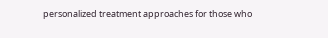personalized treatment approaches for those who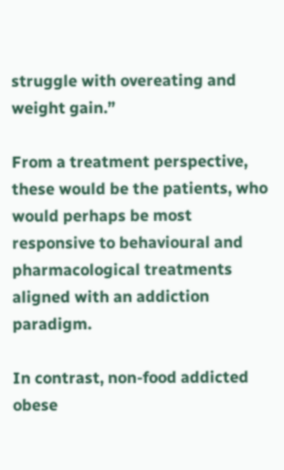struggle with overeating and weight gain.”

From a treatment perspective, these would be the patients, who would perhaps be most responsive to behavioural and pharmacological treatments aligned with an addiction paradigm.

In contrast, non-food addicted obese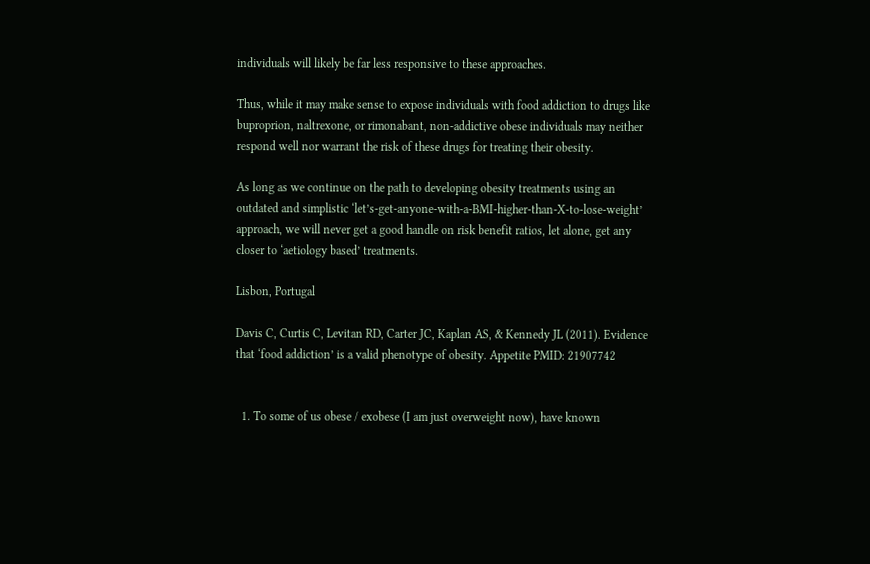individuals will likely be far less responsive to these approaches.

Thus, while it may make sense to expose individuals with food addiction to drugs like buproprion, naltrexone, or rimonabant, non-addictive obese individuals may neither respond well nor warrant the risk of these drugs for treating their obesity.

As long as we continue on the path to developing obesity treatments using an outdated and simplistic ‘let’s-get-anyone-with-a-BMI-higher-than-X-to-lose-weight’ approach, we will never get a good handle on risk benefit ratios, let alone, get any closer to ‘aetiology based’ treatments.

Lisbon, Portugal

Davis C, Curtis C, Levitan RD, Carter JC, Kaplan AS, & Kennedy JL (2011). Evidence that ‘food addiction’ is a valid phenotype of obesity. Appetite PMID: 21907742


  1. To some of us obese / exobese (I am just overweight now), have known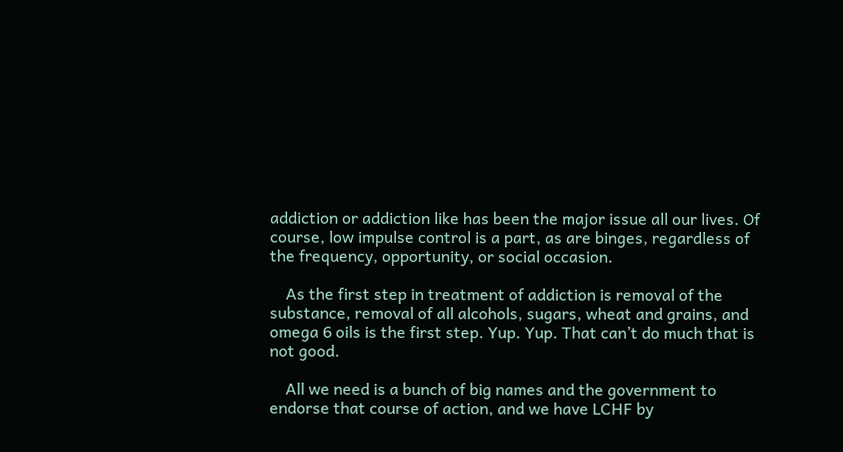addiction or addiction like has been the major issue all our lives. Of course, low impulse control is a part, as are binges, regardless of the frequency, opportunity, or social occasion.

    As the first step in treatment of addiction is removal of the substance, removal of all alcohols, sugars, wheat and grains, and omega 6 oils is the first step. Yup. Yup. That can’t do much that is not good.

    All we need is a bunch of big names and the government to endorse that course of action, and we have LCHF by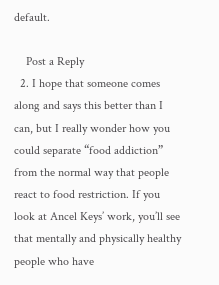default.

    Post a Reply
  2. I hope that someone comes along and says this better than I can, but I really wonder how you could separate “food addiction” from the normal way that people react to food restriction. If you look at Ancel Keys’ work, you’ll see that mentally and physically healthy people who have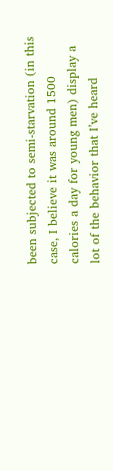been subjected to semi-starvation (in this case, I believe it was around 1500 calories a day for young men) display a lot of the behavior that I’ve heard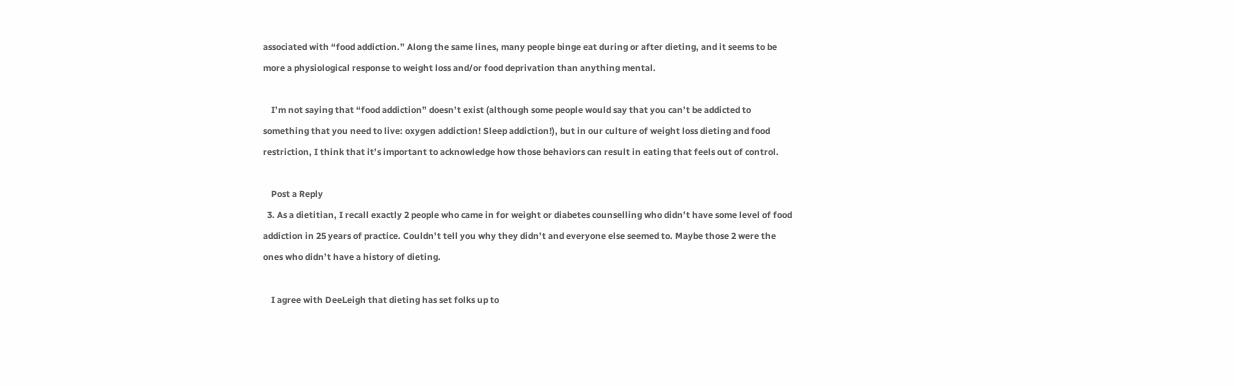associated with “food addiction.” Along the same lines, many people binge eat during or after dieting, and it seems to be more a physiological response to weight loss and/or food deprivation than anything mental.

    I’m not saying that “food addiction” doesn’t exist (although some people would say that you can’t be addicted to something that you need to live: oxygen addiction! Sleep addiction!), but in our culture of weight loss dieting and food restriction, I think that it’s important to acknowledge how those behaviors can result in eating that feels out of control.

    Post a Reply
  3. As a dietitian, I recall exactly 2 people who came in for weight or diabetes counselling who didn’t have some level of food addiction in 25 years of practice. Couldn’t tell you why they didn’t and everyone else seemed to. Maybe those 2 were the ones who didn’t have a history of dieting.

    I agree with DeeLeigh that dieting has set folks up to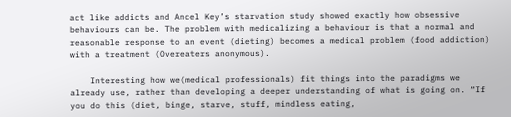act like addicts and Ancel Key’s starvation study showed exactly how obsessive behaviours can be. The problem with medicalizing a behaviour is that a normal and reasonable response to an event (dieting) becomes a medical problem (food addiction) with a treatment (Overeaters anonymous).

    Interesting how we(medical professionals) fit things into the paradigms we already use, rather than developing a deeper understanding of what is going on. “If you do this (diet, binge, starve, stuff, mindless eating,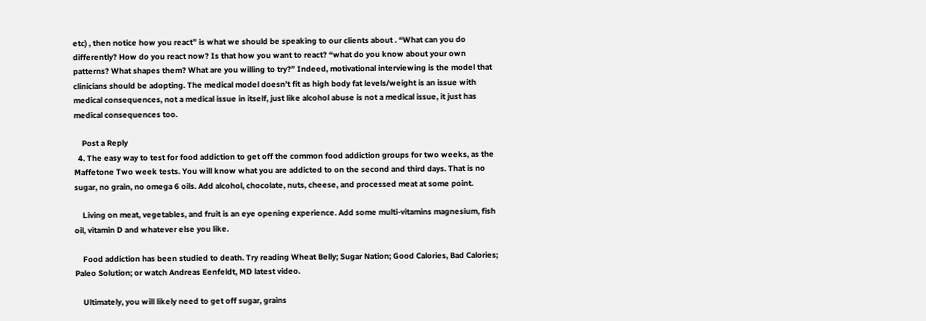etc) , then notice how you react” is what we should be speaking to our clients about . “What can you do differently? How do you react now? Is that how you want to react? “what do you know about your own patterns? What shapes them? What are you willing to try?” Indeed, motivational interviewing is the model that clinicians should be adopting. The medical model doesn’t fit as high body fat levels/weight is an issue with medical consequences, not a medical issue in itself, just like alcohol abuse is not a medical issue, it just has medical consequences too.

    Post a Reply
  4. The easy way to test for food addiction to get off the common food addiction groups for two weeks, as the Maffetone Two week tests. You will know what you are addicted to on the second and third days. That is no sugar, no grain, no omega 6 oils. Add alcohol, chocolate, nuts, cheese, and processed meat at some point.

    Living on meat, vegetables, and fruit is an eye opening experience. Add some multi-vitamins magnesium, fish oil, vitamin D and whatever else you like.

    Food addiction has been studied to death. Try reading Wheat Belly; Sugar Nation; Good Calories, Bad Calories; Paleo Solution; or watch Andreas Eenfeldt, MD latest video.

    Ultimately, you will likely need to get off sugar, grains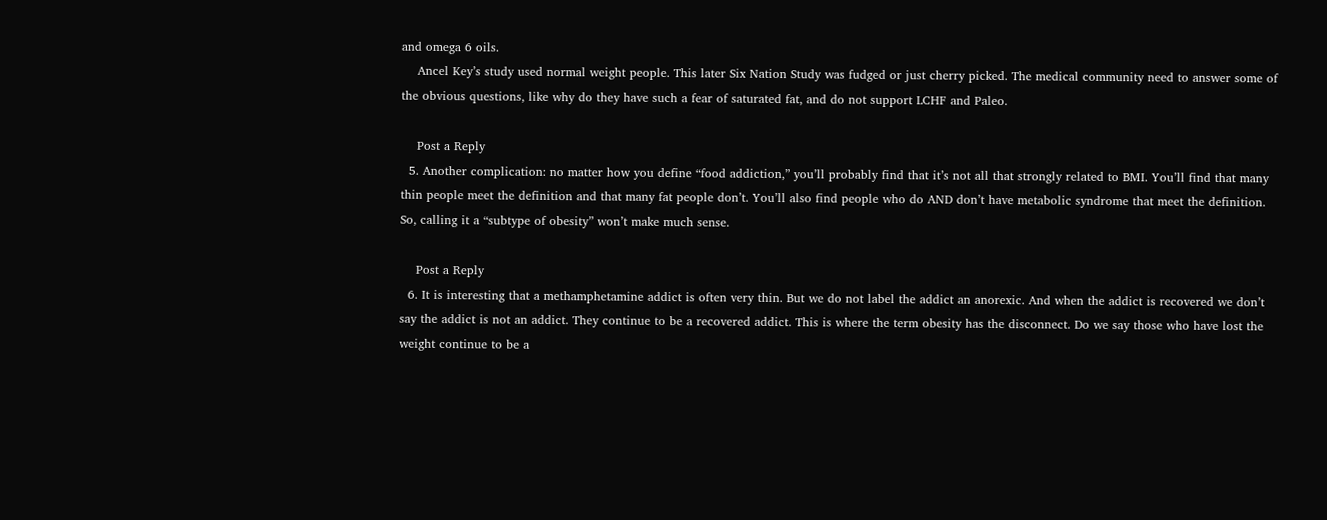and omega 6 oils.
    Ancel Key’s study used normal weight people. This later Six Nation Study was fudged or just cherry picked. The medical community need to answer some of the obvious questions, like why do they have such a fear of saturated fat, and do not support LCHF and Paleo.

    Post a Reply
  5. Another complication: no matter how you define “food addiction,” you’ll probably find that it’s not all that strongly related to BMI. You’ll find that many thin people meet the definition and that many fat people don’t. You’ll also find people who do AND don’t have metabolic syndrome that meet the definition. So, calling it a “subtype of obesity” won’t make much sense.

    Post a Reply
  6. It is interesting that a methamphetamine addict is often very thin. But we do not label the addict an anorexic. And when the addict is recovered we don’t say the addict is not an addict. They continue to be a recovered addict. This is where the term obesity has the disconnect. Do we say those who have lost the weight continue to be a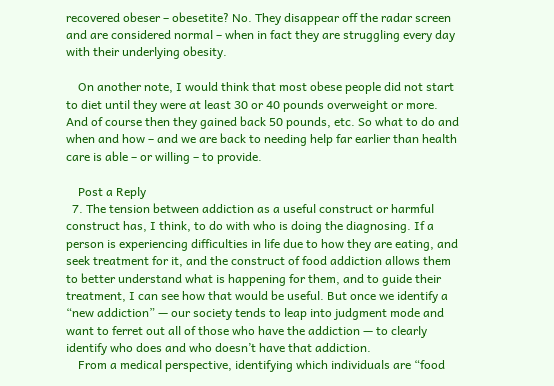recovered obeser – obesetite? No. They disappear off the radar screen and are considered normal – when in fact they are struggling every day with their underlying obesity.

    On another note, I would think that most obese people did not start to diet until they were at least 30 or 40 pounds overweight or more. And of course then they gained back 50 pounds, etc. So what to do and when and how – and we are back to needing help far earlier than health care is able – or willing – to provide.

    Post a Reply
  7. The tension between addiction as a useful construct or harmful construct has, I think, to do with who is doing the diagnosing. If a person is experiencing difficulties in life due to how they are eating, and seek treatment for it, and the construct of food addiction allows them to better understand what is happening for them, and to guide their treatment, I can see how that would be useful. But once we identify a “new addiction” — our society tends to leap into judgment mode and want to ferret out all of those who have the addiction — to clearly identify who does and who doesn’t have that addiction.
    From a medical perspective, identifying which individuals are “food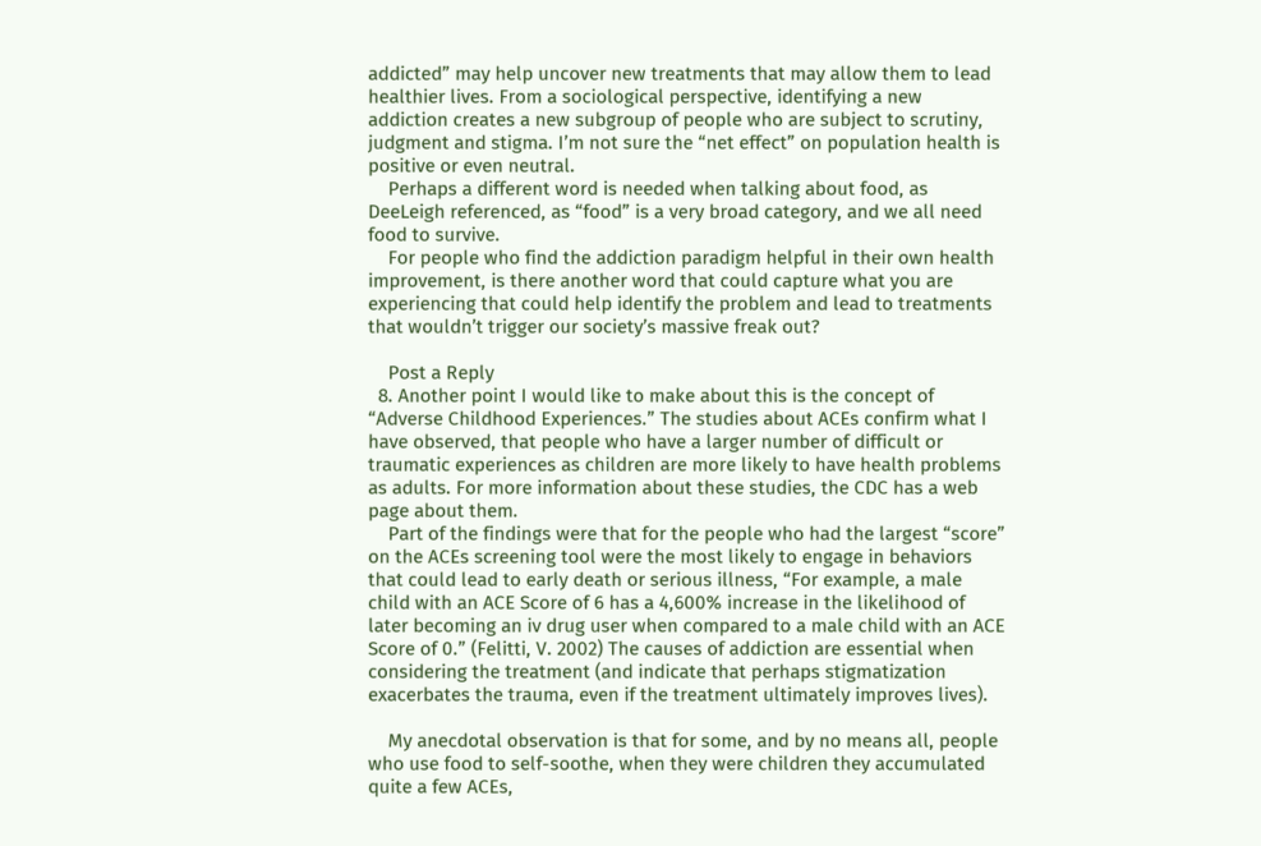addicted” may help uncover new treatments that may allow them to lead healthier lives. From a sociological perspective, identifying a new addiction creates a new subgroup of people who are subject to scrutiny, judgment and stigma. I’m not sure the “net effect” on population health is positive or even neutral.
    Perhaps a different word is needed when talking about food, as DeeLeigh referenced, as “food” is a very broad category, and we all need food to survive.
    For people who find the addiction paradigm helpful in their own health improvement, is there another word that could capture what you are experiencing that could help identify the problem and lead to treatments that wouldn’t trigger our society’s massive freak out?

    Post a Reply
  8. Another point I would like to make about this is the concept of “Adverse Childhood Experiences.” The studies about ACEs confirm what I have observed, that people who have a larger number of difficult or traumatic experiences as children are more likely to have health problems as adults. For more information about these studies, the CDC has a web page about them.
    Part of the findings were that for the people who had the largest “score” on the ACEs screening tool were the most likely to engage in behaviors that could lead to early death or serious illness, “For example, a male child with an ACE Score of 6 has a 4,600% increase in the likelihood of later becoming an iv drug user when compared to a male child with an ACE Score of 0.” (Felitti, V. 2002) The causes of addiction are essential when considering the treatment (and indicate that perhaps stigmatization exacerbates the trauma, even if the treatment ultimately improves lives).

    My anecdotal observation is that for some, and by no means all, people who use food to self-soothe, when they were children they accumulated quite a few ACEs,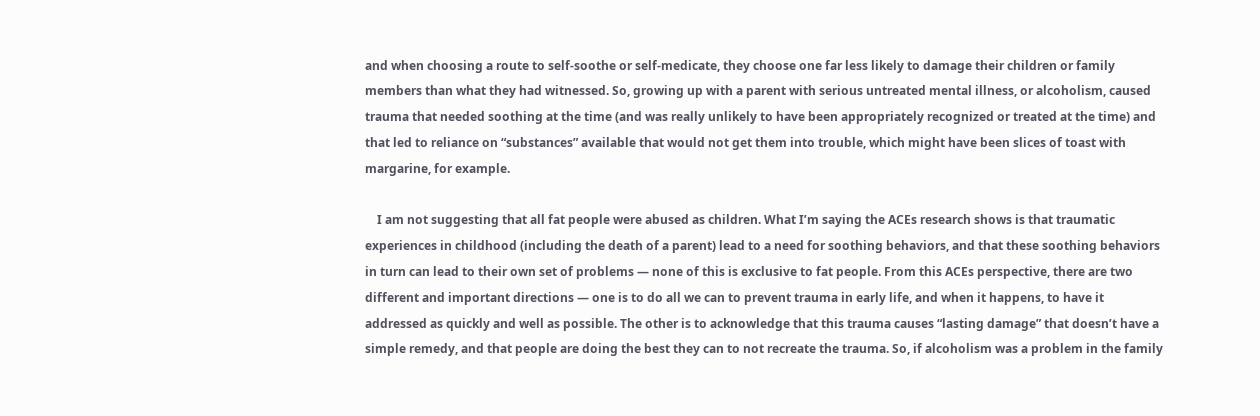and when choosing a route to self-soothe or self-medicate, they choose one far less likely to damage their children or family members than what they had witnessed. So, growing up with a parent with serious untreated mental illness, or alcoholism, caused trauma that needed soothing at the time (and was really unlikely to have been appropriately recognized or treated at the time) and that led to reliance on “substances” available that would not get them into trouble, which might have been slices of toast with margarine, for example.

    I am not suggesting that all fat people were abused as children. What I’m saying the ACEs research shows is that traumatic experiences in childhood (including the death of a parent) lead to a need for soothing behaviors, and that these soothing behaviors in turn can lead to their own set of problems — none of this is exclusive to fat people. From this ACEs perspective, there are two different and important directions — one is to do all we can to prevent trauma in early life, and when it happens, to have it addressed as quickly and well as possible. The other is to acknowledge that this trauma causes “lasting damage” that doesn’t have a simple remedy, and that people are doing the best they can to not recreate the trauma. So, if alcoholism was a problem in the family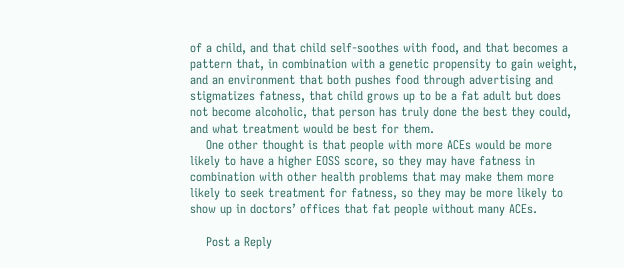of a child, and that child self-soothes with food, and that becomes a pattern that, in combination with a genetic propensity to gain weight, and an environment that both pushes food through advertising and stigmatizes fatness, that child grows up to be a fat adult but does not become alcoholic, that person has truly done the best they could, and what treatment would be best for them.
    One other thought is that people with more ACEs would be more likely to have a higher EOSS score, so they may have fatness in combination with other health problems that may make them more likely to seek treatment for fatness, so they may be more likely to show up in doctors’ offices that fat people without many ACEs.

    Post a Reply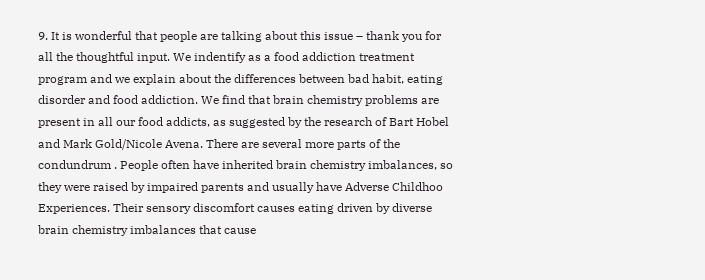9. It is wonderful that people are talking about this issue – thank you for all the thoughtful input. We indentify as a food addiction treatment program and we explain about the differences between bad habit, eating disorder and food addiction. We find that brain chemistry problems are present in all our food addicts, as suggested by the research of Bart Hobel and Mark Gold/Nicole Avena. There are several more parts of the condundrum . People often have inherited brain chemistry imbalances, so they were raised by impaired parents and usually have Adverse Childhoo Experiences. Their sensory discomfort causes eating driven by diverse brain chemistry imbalances that cause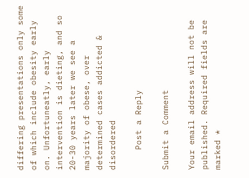differing presentations only some of which include obesity early on. Unfortuneatly, early intervention is dieting, and so 20-30 years later we see a majority of obese, over determined cases addicted & disordered

    Post a Reply

Submit a Comment

Your email address will not be published. Required fields are marked *